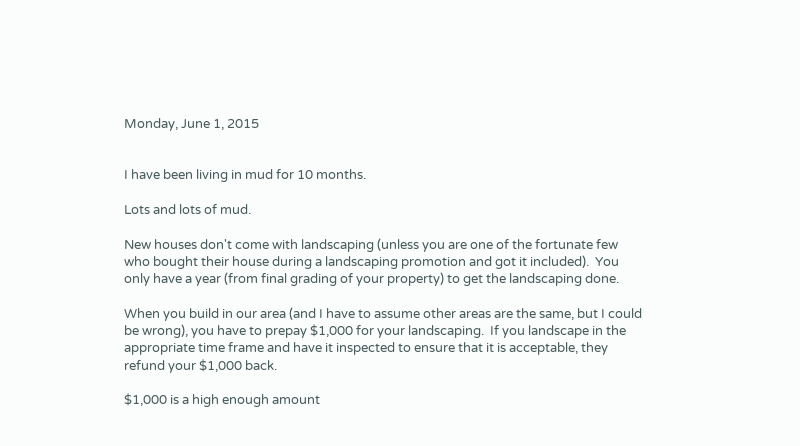Monday, June 1, 2015


I have been living in mud for 10 months.

Lots and lots of mud.

New houses don't come with landscaping (unless you are one of the fortunate few who bought their house during a landscaping promotion and got it included).  You only have a year (from final grading of your property) to get the landscaping done.

When you build in our area (and I have to assume other areas are the same, but I could be wrong), you have to prepay $1,000 for your landscaping.  If you landscape in the appropriate time frame and have it inspected to ensure that it is acceptable, they refund your $1,000 back.

$1,000 is a high enough amount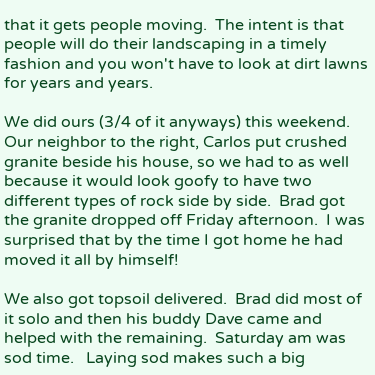that it gets people moving.  The intent is that people will do their landscaping in a timely fashion and you won't have to look at dirt lawns for years and years.

We did ours (3/4 of it anyways) this weekend.  Our neighbor to the right, Carlos put crushed granite beside his house, so we had to as well because it would look goofy to have two different types of rock side by side.  Brad got the granite dropped off Friday afternoon.  I was surprised that by the time I got home he had moved it all by himself!

We also got topsoil delivered.  Brad did most of it solo and then his buddy Dave came and helped with the remaining.  Saturday am was sod time.   Laying sod makes such a big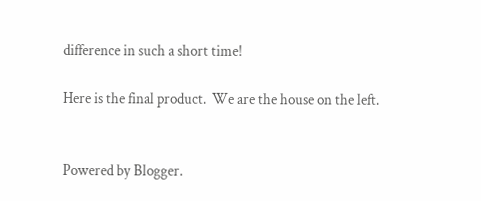difference in such a short time!

Here is the final product.  We are the house on the left.


Powered by Blogger.